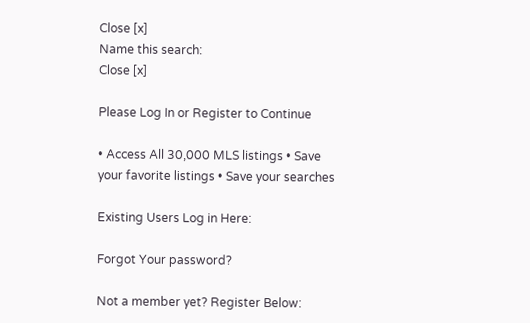Close [x]
Name this search:
Close [x]

Please Log In or Register to Continue

• Access All 30,000 MLS listings • Save your favorite listings • Save your searches

Existing Users Log in Here:

Forgot Your password?

Not a member yet? Register Below: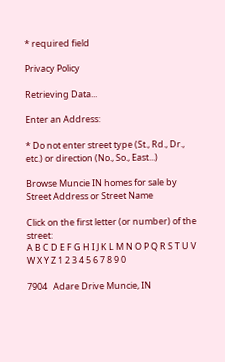* required field

Privacy Policy

Retrieving Data...

Enter an Address:

* Do not enter street type (St., Rd., Dr., etc.) or direction (No., So., East...)

Browse Muncie IN homes for sale by Street Address or Street Name

Click on the first letter (or number) of the street:
A B C D E F G H I J K L M N O P Q R S T U V W X Y Z 1 2 3 4 5 6 7 8 9 0

7904   Adare Drive Muncie, IN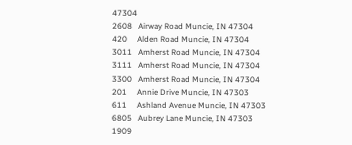47304
2608   Airway Road Muncie, IN 47304
420     Alden Road Muncie, IN 47304
3011   Amherst Road Muncie, IN 47304
3111   Amherst Road Muncie, IN 47304
3300   Amherst Road Muncie, IN 47304
201     Annie Drive Muncie, IN 47303
611     Ashland Avenue Muncie, IN 47303
6805   Aubrey Lane Muncie, IN 47303
1909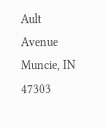Ault Avenue Muncie, IN 47303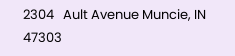2304   Ault Avenue Muncie, IN 47303